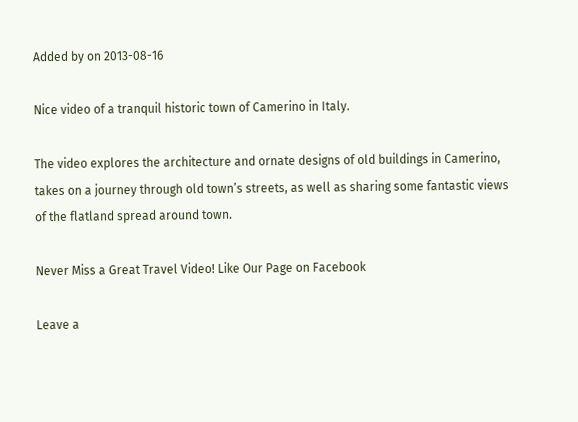Added by on 2013-08-16

Nice video of a tranquil historic town of Camerino in Italy.

The video explores the architecture and ornate designs of old buildings in Camerino, takes on a journey through old town’s streets, as well as sharing some fantastic views of the flatland spread around town.

Never Miss a Great Travel Video! Like Our Page on Facebook

Leave a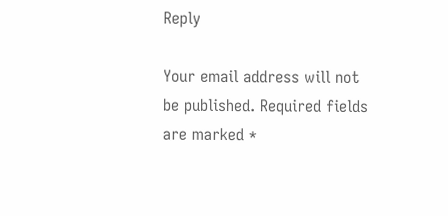Reply

Your email address will not be published. Required fields are marked *